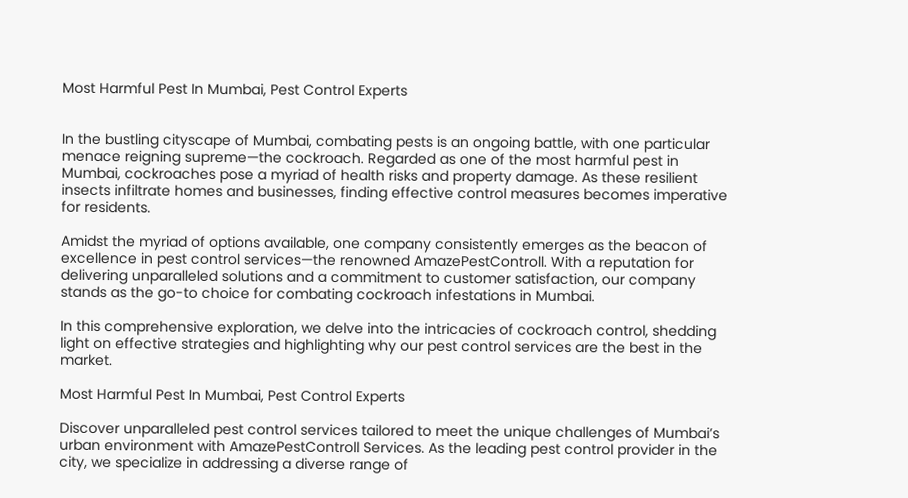Most Harmful Pest In Mumbai, Pest Control Experts


In the bustling cityscape of Mumbai, combating pests is an ongoing battle, with one particular menace reigning supreme—the cockroach. Regarded as one of the most harmful pest in Mumbai, cockroaches pose a myriad of health risks and property damage. As these resilient insects infiltrate homes and businesses, finding effective control measures becomes imperative for residents.

Amidst the myriad of options available, one company consistently emerges as the beacon of excellence in pest control services—the renowned AmazePestControll. With a reputation for delivering unparalleled solutions and a commitment to customer satisfaction, our company stands as the go-to choice for combating cockroach infestations in Mumbai.

In this comprehensive exploration, we delve into the intricacies of cockroach control, shedding light on effective strategies and highlighting why our pest control services are the best in the market.

Most Harmful Pest In Mumbai, Pest Control Experts

Discover unparalleled pest control services tailored to meet the unique challenges of Mumbai’s urban environment with AmazePestControll Services. As the leading pest control provider in the city, we specialize in addressing a diverse range of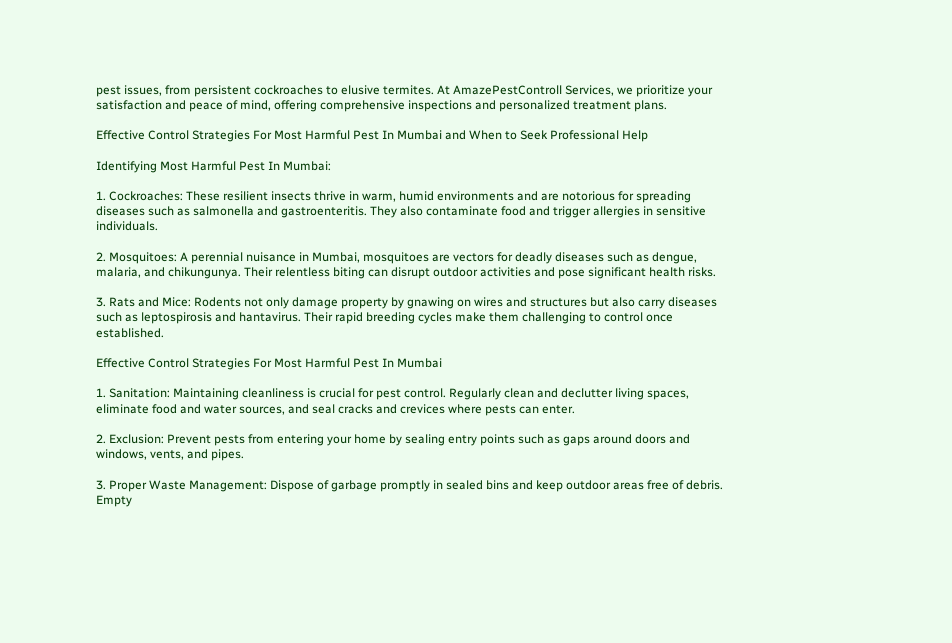pest issues, from persistent cockroaches to elusive termites. At AmazePestControll Services, we prioritize your satisfaction and peace of mind, offering comprehensive inspections and personalized treatment plans.

Effective Control Strategies For Most Harmful Pest In Mumbai and When to Seek Professional Help

Identifying Most Harmful Pest In Mumbai:

1. Cockroaches: These resilient insects thrive in warm, humid environments and are notorious for spreading diseases such as salmonella and gastroenteritis. They also contaminate food and trigger allergies in sensitive individuals.

2. Mosquitoes: A perennial nuisance in Mumbai, mosquitoes are vectors for deadly diseases such as dengue, malaria, and chikungunya. Their relentless biting can disrupt outdoor activities and pose significant health risks.

3. Rats and Mice: Rodents not only damage property by gnawing on wires and structures but also carry diseases such as leptospirosis and hantavirus. Their rapid breeding cycles make them challenging to control once established.

Effective Control Strategies For Most Harmful Pest In Mumbai

1. Sanitation: Maintaining cleanliness is crucial for pest control. Regularly clean and declutter living spaces, eliminate food and water sources, and seal cracks and crevices where pests can enter.

2. Exclusion: Prevent pests from entering your home by sealing entry points such as gaps around doors and windows, vents, and pipes.

3. Proper Waste Management: Dispose of garbage promptly in sealed bins and keep outdoor areas free of debris. Empty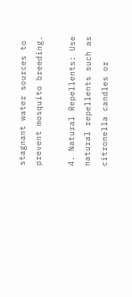stagnant water sources to prevent mosquito breeding.

4. Natural Repellents: Use natural repellents such as citronella candles or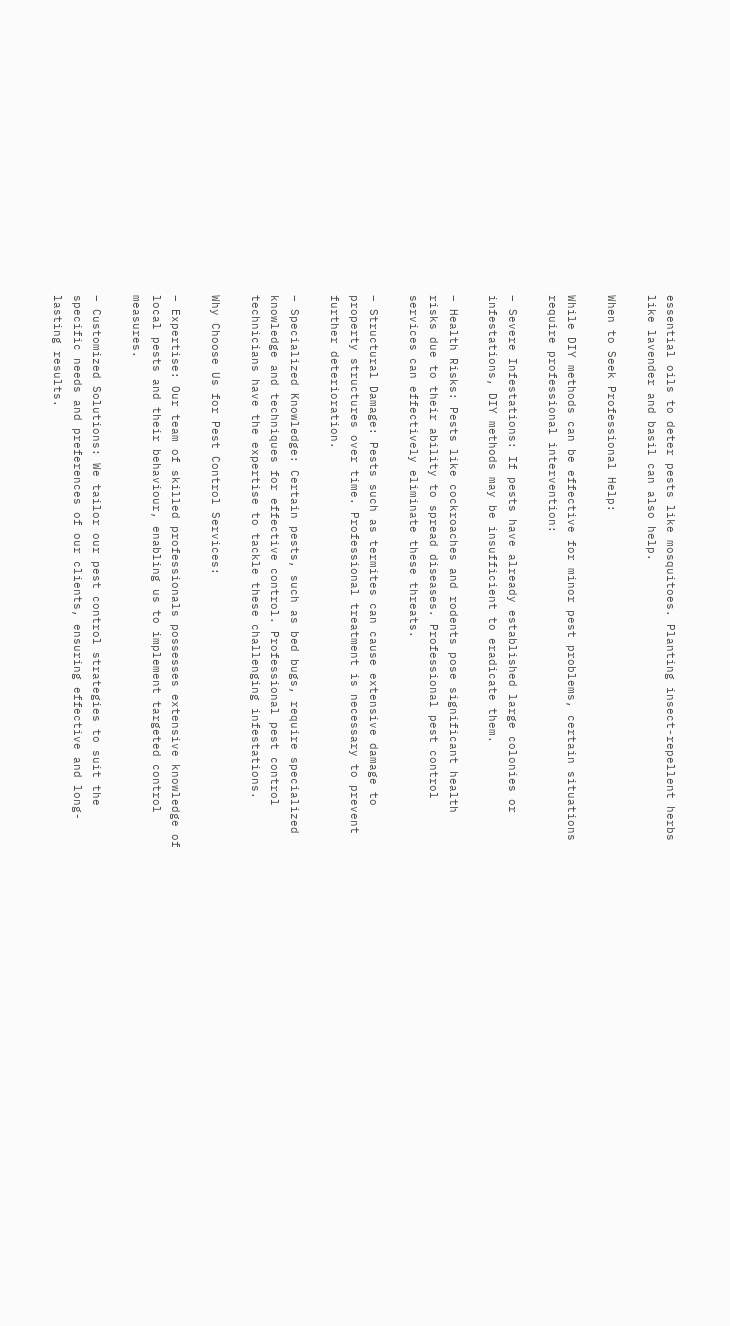essential oils to deter pests like mosquitoes. Planting insect-repellent herbs like lavender and basil can also help.

When to Seek Professional Help:

While DIY methods can be effective for minor pest problems, certain situations require professional intervention:

– Severe Infestations: If pests have already established large colonies or infestations, DIY methods may be insufficient to eradicate them.

– Health Risks: Pests like cockroaches and rodents pose significant health risks due to their ability to spread diseases. Professional pest control services can effectively eliminate these threats.

– Structural Damage: Pests such as termites can cause extensive damage to property structures over time. Professional treatment is necessary to prevent further deterioration.

– Specialized Knowledge: Certain pests, such as bed bugs, require specialized knowledge and techniques for effective control. Professional pest control technicians have the expertise to tackle these challenging infestations.

Why Choose Us for Pest Control Services:

– Expertise: Our team of skilled professionals possesses extensive knowledge of local pests and their behaviour, enabling us to implement targeted control measures.

– Customized Solutions: We tailor our pest control strategies to suit the specific needs and preferences of our clients, ensuring effective and long-lasting results.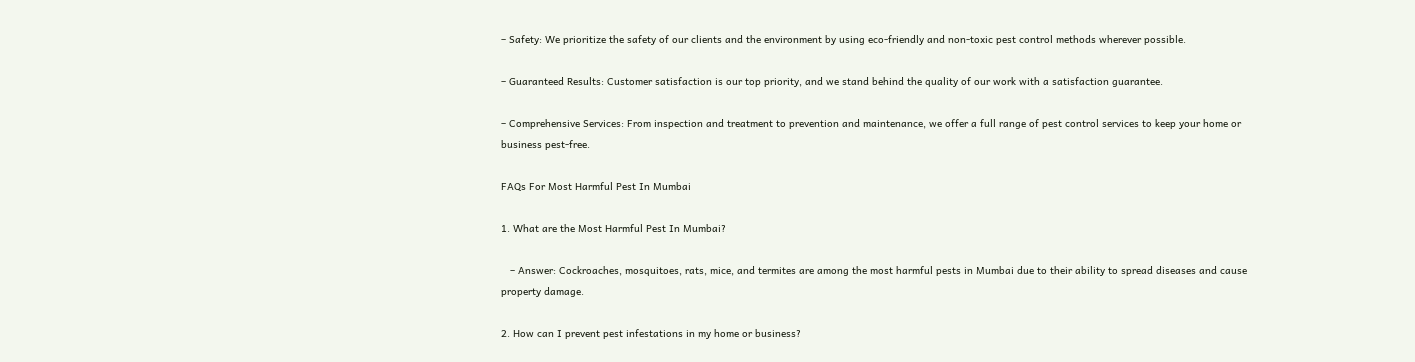– Safety: We prioritize the safety of our clients and the environment by using eco-friendly and non-toxic pest control methods wherever possible.

– Guaranteed Results: Customer satisfaction is our top priority, and we stand behind the quality of our work with a satisfaction guarantee.

– Comprehensive Services: From inspection and treatment to prevention and maintenance, we offer a full range of pest control services to keep your home or business pest-free.

FAQs For Most Harmful Pest In Mumbai

1. What are the Most Harmful Pest In Mumbai?

   – Answer: Cockroaches, mosquitoes, rats, mice, and termites are among the most harmful pests in Mumbai due to their ability to spread diseases and cause property damage.

2. How can I prevent pest infestations in my home or business?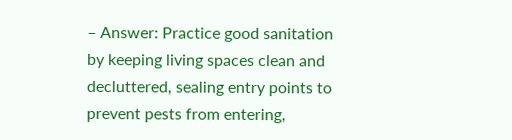– Answer: Practice good sanitation by keeping living spaces clean and decluttered, sealing entry points to prevent pests from entering,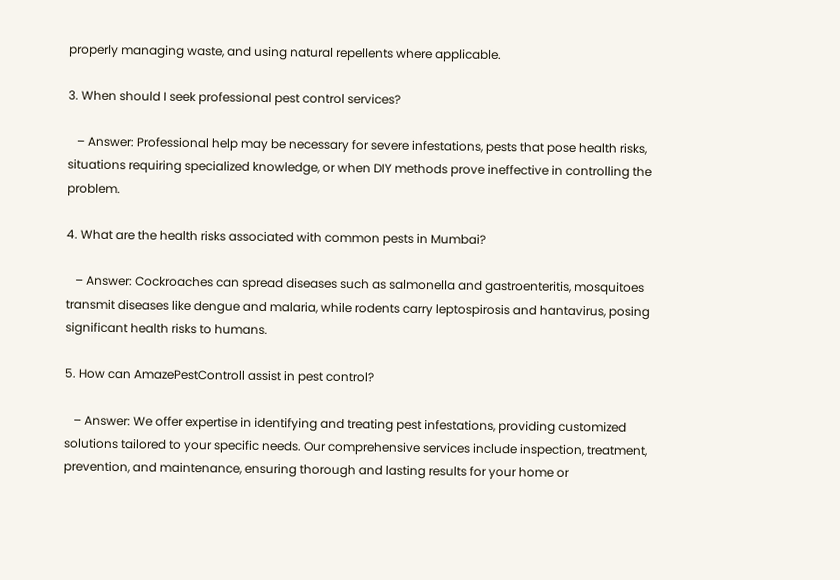properly managing waste, and using natural repellents where applicable.

3. When should I seek professional pest control services?

   – Answer: Professional help may be necessary for severe infestations, pests that pose health risks, situations requiring specialized knowledge, or when DIY methods prove ineffective in controlling the problem.

4. What are the health risks associated with common pests in Mumbai?

   – Answer: Cockroaches can spread diseases such as salmonella and gastroenteritis, mosquitoes transmit diseases like dengue and malaria, while rodents carry leptospirosis and hantavirus, posing significant health risks to humans.

5. How can AmazePestControll assist in pest control?

   – Answer: We offer expertise in identifying and treating pest infestations, providing customized solutions tailored to your specific needs. Our comprehensive services include inspection, treatment, prevention, and maintenance, ensuring thorough and lasting results for your home or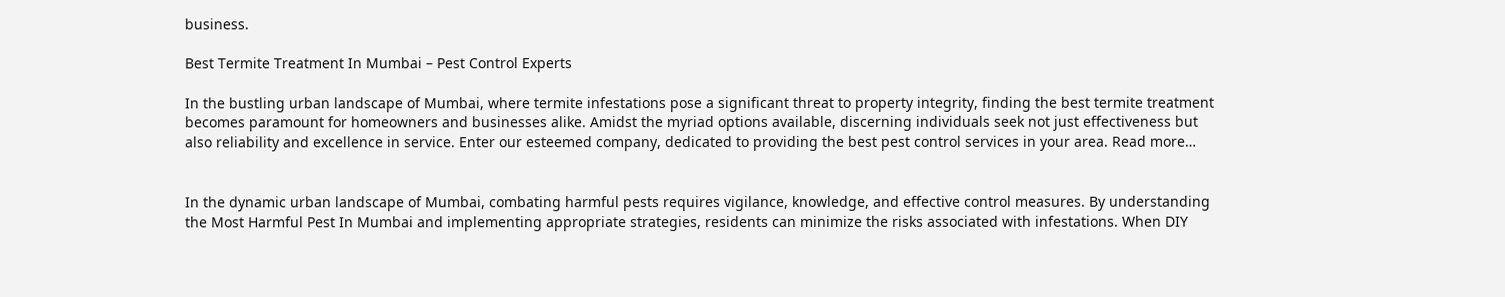business.

Best Termite Treatment In Mumbai – Pest Control Experts

In the bustling urban landscape of Mumbai, where termite infestations pose a significant threat to property integrity, finding the best termite treatment becomes paramount for homeowners and businesses alike. Amidst the myriad options available, discerning individuals seek not just effectiveness but also reliability and excellence in service. Enter our esteemed company, dedicated to providing the best pest control services in your area. Read more…


In the dynamic urban landscape of Mumbai, combating harmful pests requires vigilance, knowledge, and effective control measures. By understanding the Most Harmful Pest In Mumbai and implementing appropriate strategies, residents can minimize the risks associated with infestations. When DIY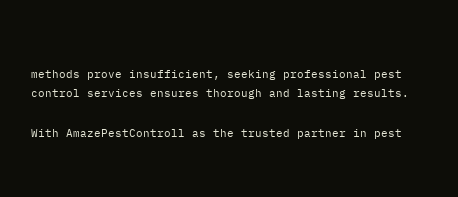methods prove insufficient, seeking professional pest control services ensures thorough and lasting results.

With AmazePestControll as the trusted partner in pest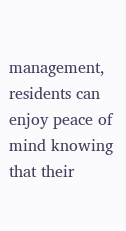management, residents can enjoy peace of mind knowing that their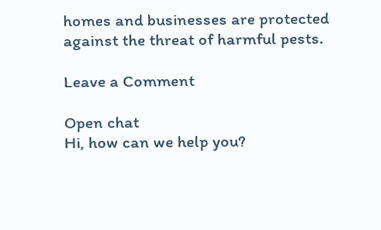homes and businesses are protected against the threat of harmful pests.

Leave a Comment

Open chat
Hi, how can we help you?